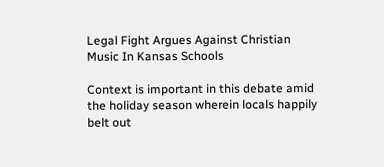Legal Fight Argues Against Christian Music In Kansas Schools

Context is important in this debate amid the holiday season wherein locals happily belt out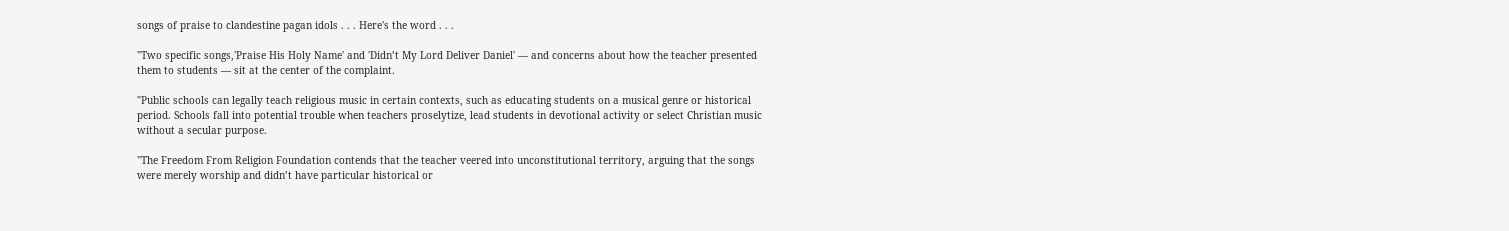songs of praise to clandestine pagan idols . . . Here's the word . . .

"Two specific songs,'Praise His Holy Name' and 'Didn’t My Lord Deliver Daniel' — and concerns about how the teacher presented them to students — sit at the center of the complaint.

"Public schools can legally teach religious music in certain contexts, such as educating students on a musical genre or historical period. Schools fall into potential trouble when teachers proselytize, lead students in devotional activity or select Christian music without a secular purpose.

"The Freedom From Religion Foundation contends that the teacher veered into unconstitutional territory, arguing that the songs were merely worship and didn’t have particular historical or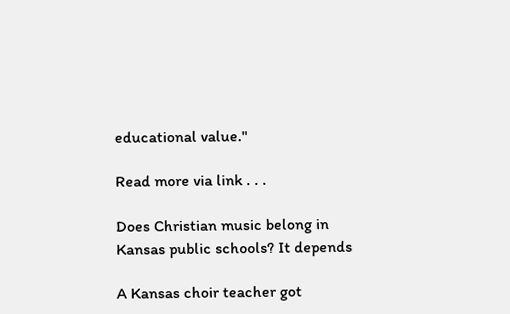educational value."

Read more via link . . .

Does Christian music belong in Kansas public schools? It depends

A Kansas choir teacher got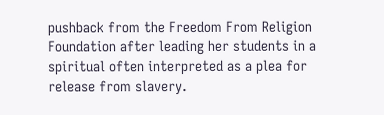pushback from the Freedom From Religion Foundation after leading her students in a spiritual often interpreted as a plea for release from slavery.